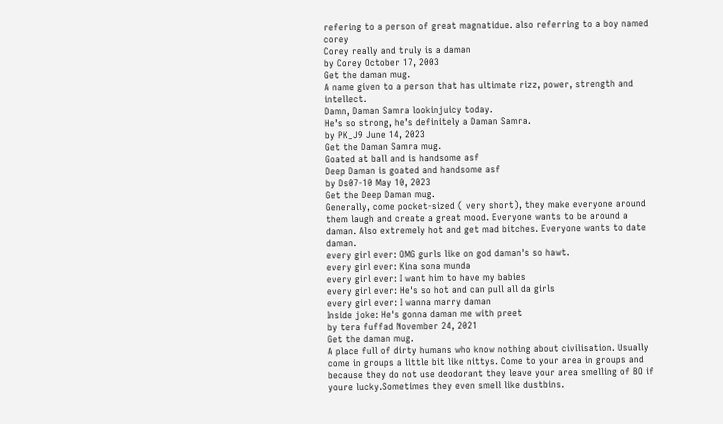refering to a person of great magnatidue. also referring to a boy named corey
Corey really and truly is a daman
by Corey October 17, 2003
Get the daman mug.
A name given to a person that has ultimate rizz, power, strength and intellect.
Damn, Daman Samra lookinjuicy today.
He’s so strong, he’s definitely a Daman Samra.
by PK_J9 June 14, 2023
Get the Daman Samra mug.
Goated at ball and is handsome asf
Deep Daman is goated and handsome asf
by Ds07-10 May 10, 2023
Get the Deep Daman mug.
Generally, come pocket-sized ( very short), they make everyone around them laugh and create a great mood. Everyone wants to be around a daman. Also extremely hot and get mad bitches. Everyone wants to date daman.
every girl ever: OMG gurls like on god daman's so hawt.
every girl ever: Kina sona munda
every girl ever: I want him to have my babies
every girl ever: He's so hot and can pull all da girls
every girl ever: I wanna marry daman
Inside joke: He's gonna daman me with preet
by tera fuffad November 24, 2021
Get the daman mug.
A place full of dirty humans who know nothing about civilisation. Usually come in groups a little bit like nittys. Come to your area in groups and because they do not use deodorant they leave your area smelling of BO if youre lucky.Sometimes they even smell like dustbins.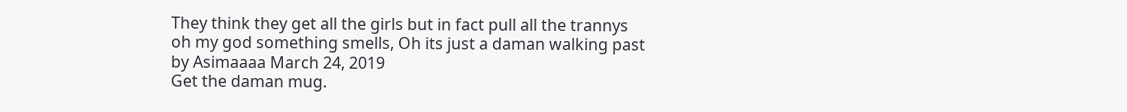They think they get all the girls but in fact pull all the trannys
oh my god something smells, Oh its just a daman walking past
by Asimaaaa March 24, 2019
Get the daman mug.